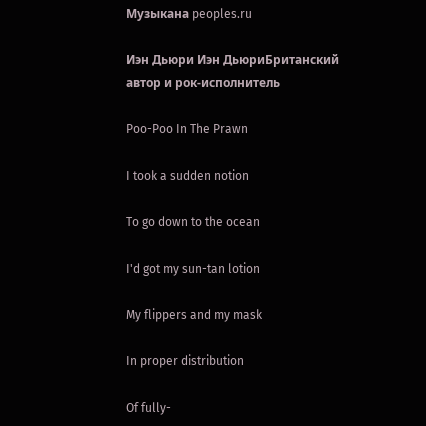Музыкана peoples.ru

Иэн Дьюри Иэн ДьюриБританский автор и рок-исполнитель

Poo-Poo In The Prawn

I took a sudden notion

To go down to the ocean

I'd got my sun-tan lotion

My flippers and my mask

In proper distribution

Of fully-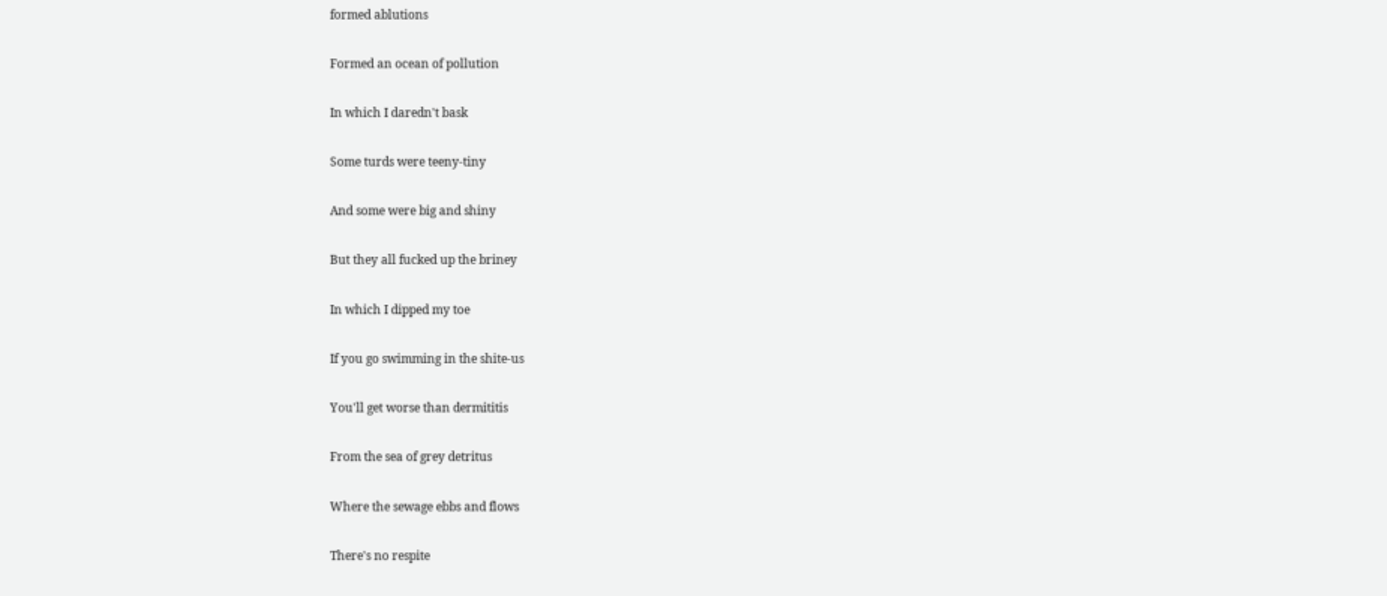formed ablutions

Formed an ocean of pollution

In which I daredn't bask

Some turds were teeny-tiny

And some were big and shiny

But they all fucked up the briney

In which I dipped my toe

If you go swimming in the shite-us

You'll get worse than dermititis

From the sea of grey detritus

Where the sewage ebbs and flows

There's no respite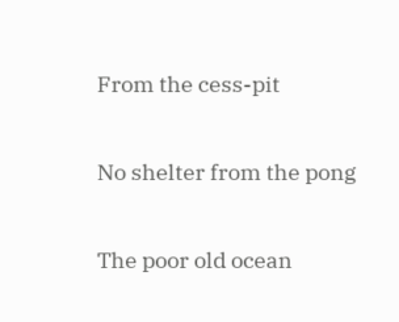From the cess-pit

No shelter from the pong

The poor old ocean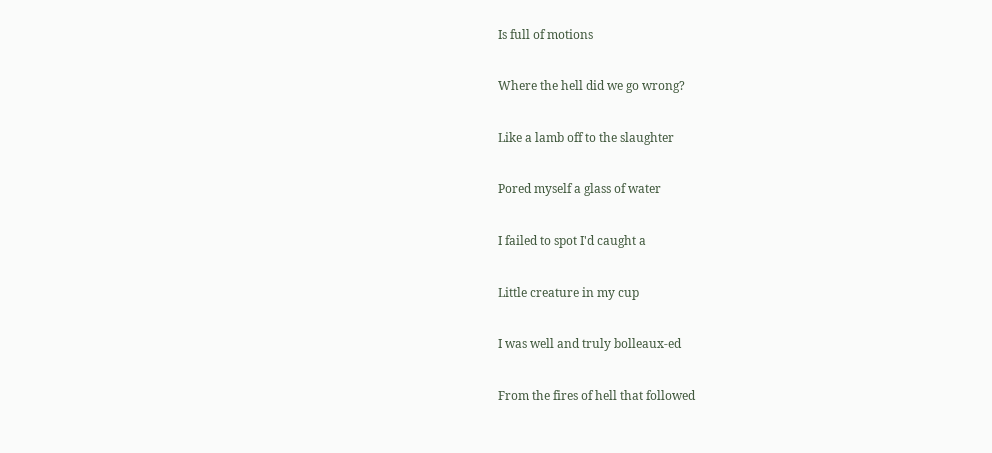Is full of motions

Where the hell did we go wrong?

Like a lamb off to the slaughter

Pored myself a glass of water

I failed to spot I'd caught a

Little creature in my cup

I was well and truly bolleaux-ed

From the fires of hell that followed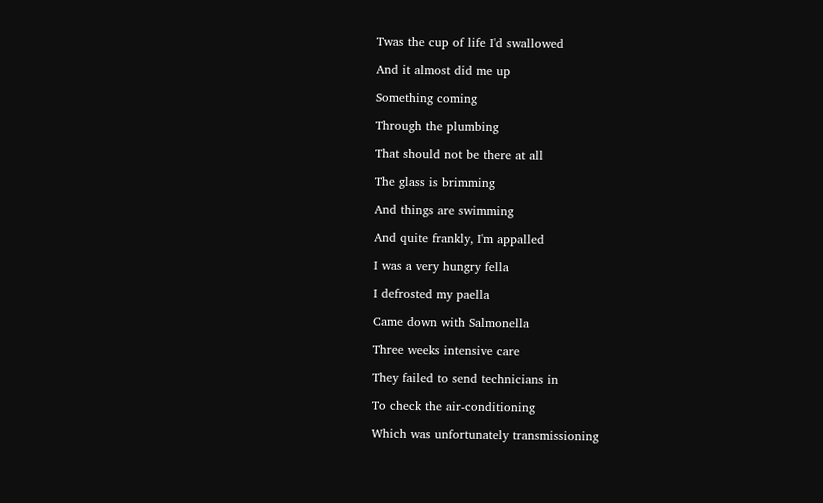Twas the cup of life I'd swallowed

And it almost did me up

Something coming

Through the plumbing

That should not be there at all

The glass is brimming

And things are swimming

And quite frankly, I'm appalled

I was a very hungry fella

I defrosted my paella

Came down with Salmonella

Three weeks intensive care

They failed to send technicians in

To check the air-conditioning

Which was unfortunately transmissioning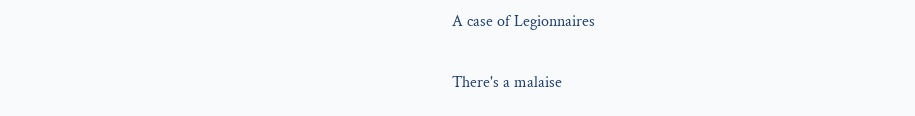A case of Legionnaires

There's a malaise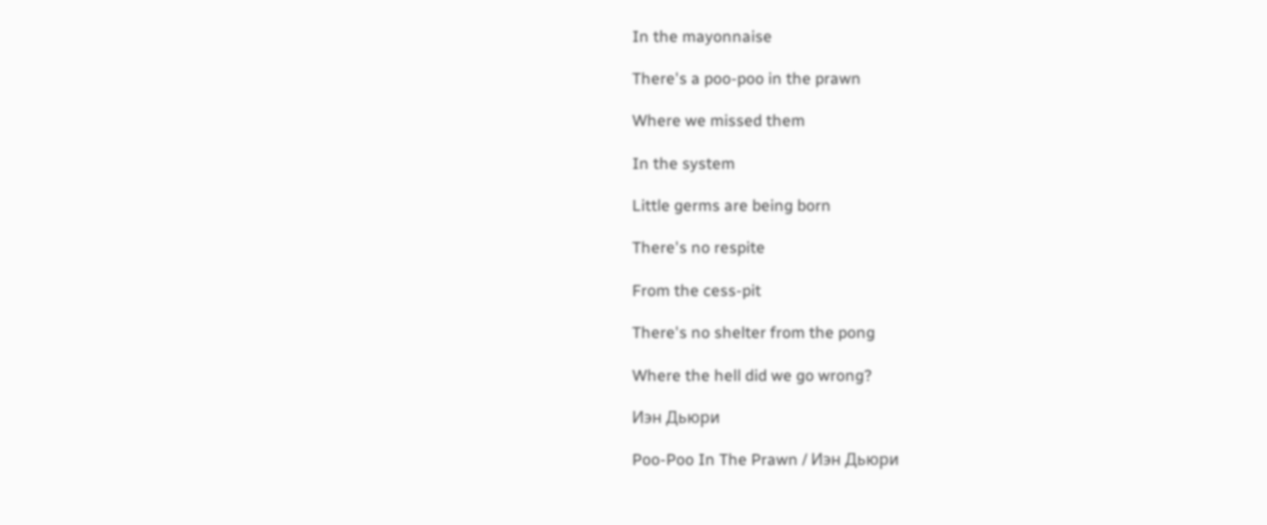In the mayonnaise

There's a poo-poo in the prawn

Where we missed them

In the system

Little germs are being born

There's no respite

From the cess-pit

There's no shelter from the pong

Where the hell did we go wrong?

Иэн Дьюри

Poo-Poo In The Prawn / Иэн Дьюри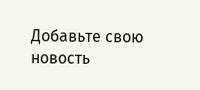Добавьте свою новость